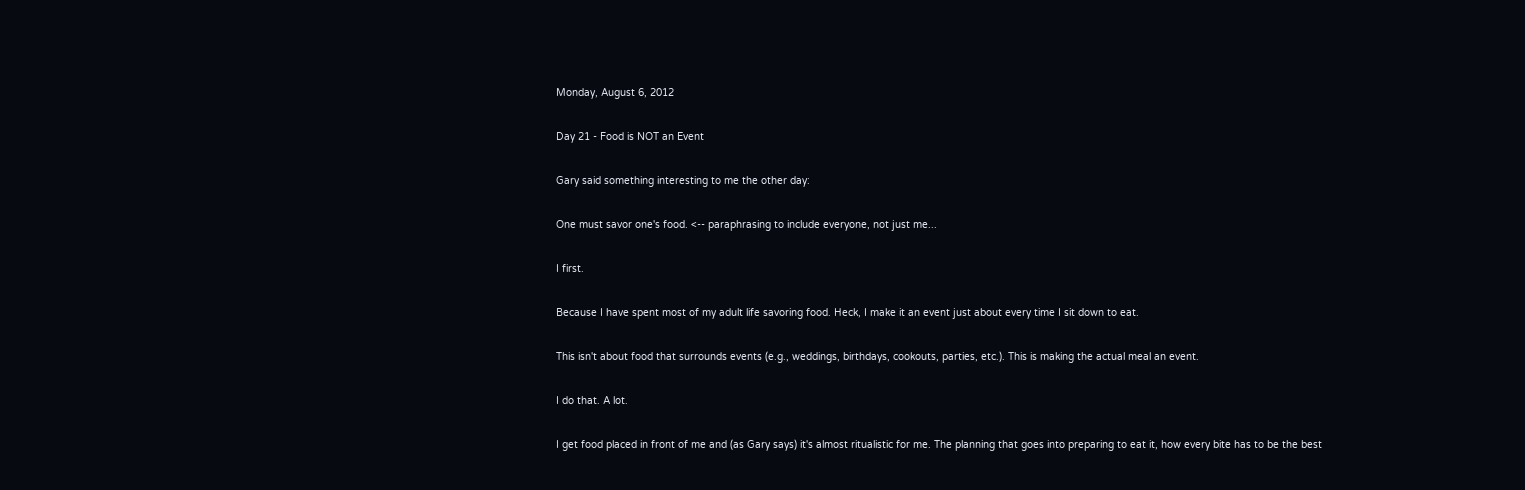Monday, August 6, 2012

Day 21 - Food is NOT an Event

Gary said something interesting to me the other day:

One must savor one's food. <-- paraphrasing to include everyone, not just me...

I first.

Because I have spent most of my adult life savoring food. Heck, I make it an event just about every time I sit down to eat.

This isn't about food that surrounds events (e.g., weddings, birthdays, cookouts, parties, etc.). This is making the actual meal an event.

I do that. A lot.

I get food placed in front of me and (as Gary says) it's almost ritualistic for me. The planning that goes into preparing to eat it, how every bite has to be the best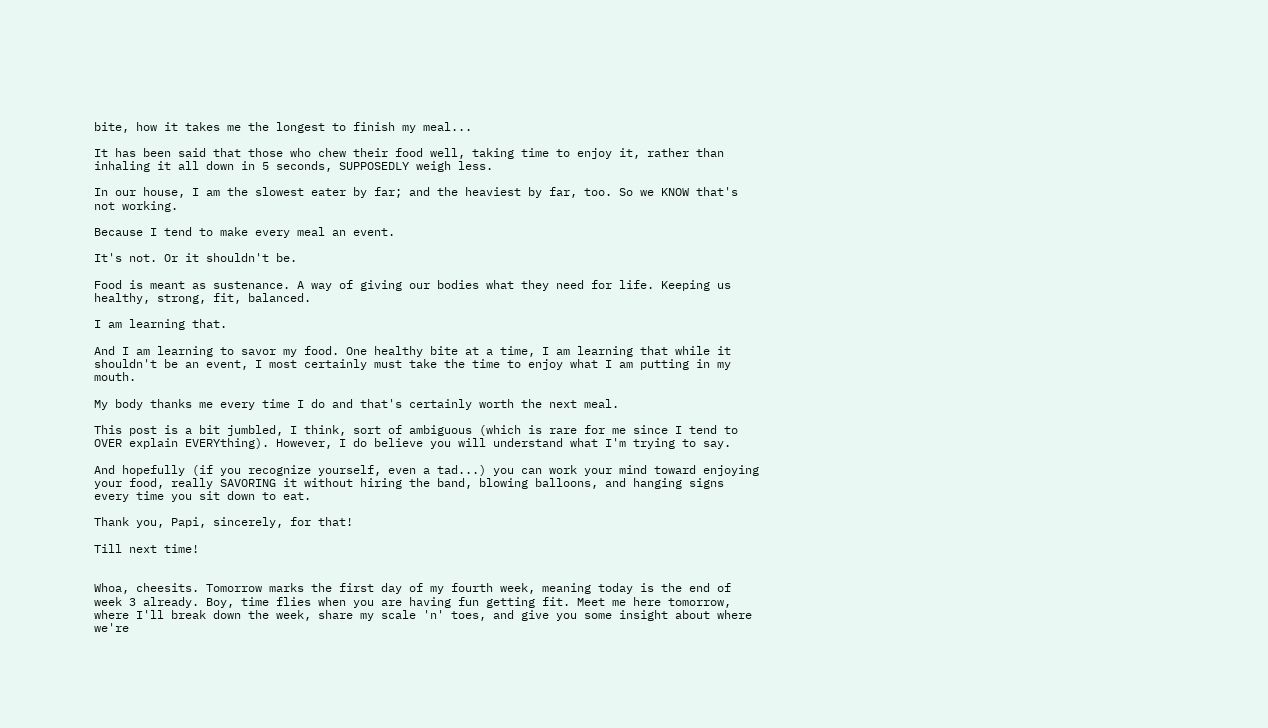bite, how it takes me the longest to finish my meal...

It has been said that those who chew their food well, taking time to enjoy it, rather than inhaling it all down in 5 seconds, SUPPOSEDLY weigh less.

In our house, I am the slowest eater by far; and the heaviest by far, too. So we KNOW that's not working.

Because I tend to make every meal an event.

It's not. Or it shouldn't be.

Food is meant as sustenance. A way of giving our bodies what they need for life. Keeping us healthy, strong, fit, balanced.

I am learning that.

And I am learning to savor my food. One healthy bite at a time, I am learning that while it shouldn't be an event, I most certainly must take the time to enjoy what I am putting in my mouth.

My body thanks me every time I do and that's certainly worth the next meal.

This post is a bit jumbled, I think, sort of ambiguous (which is rare for me since I tend to OVER explain EVERYthing). However, I do believe you will understand what I'm trying to say.

And hopefully (if you recognize yourself, even a tad...) you can work your mind toward enjoying your food, really SAVORING it without hiring the band, blowing balloons, and hanging signs every time you sit down to eat.

Thank you, Papi, sincerely, for that!

Till next time!


Whoa, cheesits. Tomorrow marks the first day of my fourth week, meaning today is the end of week 3 already. Boy, time flies when you are having fun getting fit. Meet me here tomorrow, where I'll break down the week, share my scale 'n' toes, and give you some insight about where we're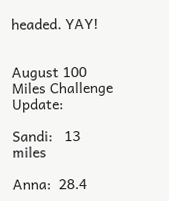headed. YAY!


August 100 Miles Challenge Update:

Sandi:   13 miles

Anna:  28.4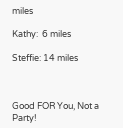miles

Kathy:  6 miles

Steffie: 14 miles



Good FOR You, Not a Party!